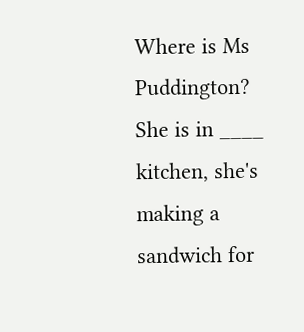Where is Ms Puddington? She is in ____ kitchen, she's making a sandwich for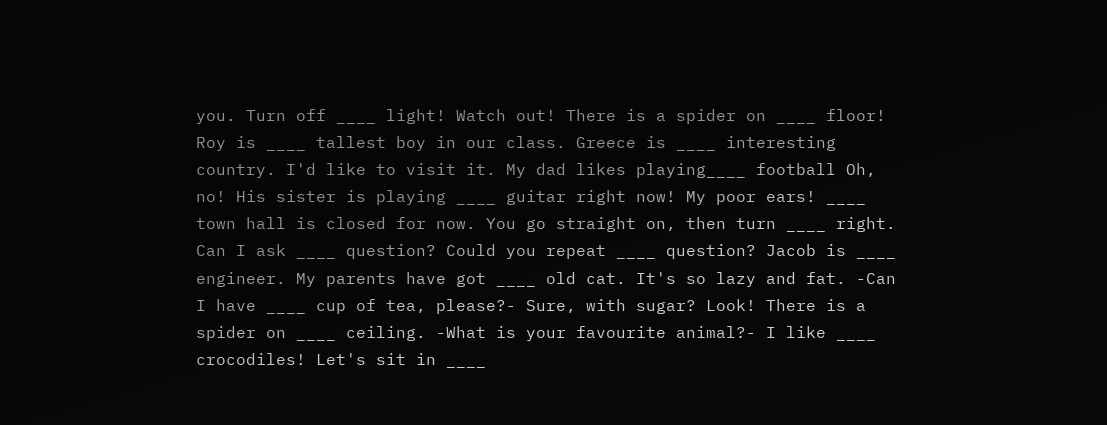you. Turn off ____ light! Watch out! There is a spider on ____ floor! Roy is ____ tallest boy in our class. Greece is ____ interesting country. I'd like to visit it. My dad likes playing____ football Oh, no! His sister is playing ____ guitar right now! My poor ears! ____ town hall is closed for now. You go straight on, then turn ____ right. Can I ask ____ question? Could you repeat ____ question? Jacob is ____ engineer. My parents have got ____ old cat. It's so lazy and fat. -Can I have ____ cup of tea, please?- Sure, with sugar? Look! There is a spider on ____ ceiling. -What is your favourite animal?- I like ____ crocodiles! Let's sit in ____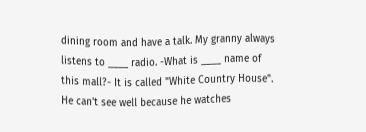dining room and have a talk. My granny always listens to ____ radio. -What is ____ name of this mall?- It is called "White Country House". He can't see well because he watches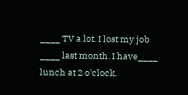____ TV a lot. I lost my job ____ last month. I have____ lunch at 2 o'clock.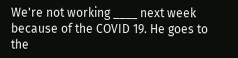We're not working ____ next week because of the COVID 19. He goes to the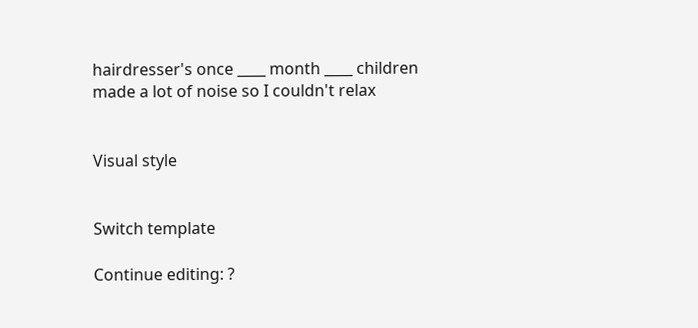hairdresser's once ____ month ____ children made a lot of noise so I couldn't relax


Visual style


Switch template

Continue editing: ?